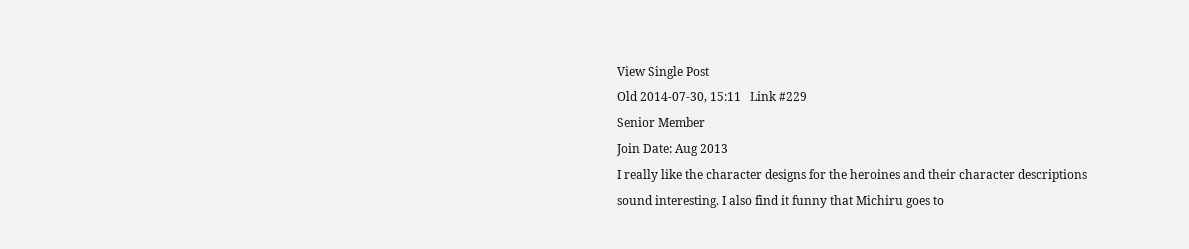View Single Post
Old 2014-07-30, 15:11   Link #229
Senior Member
Join Date: Aug 2013
I really like the character designs for the heroines and their character descriptions sound interesting. I also find it funny that Michiru goes to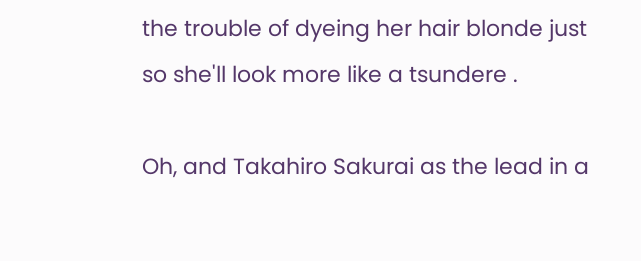the trouble of dyeing her hair blonde just so she'll look more like a tsundere .

Oh, and Takahiro Sakurai as the lead in a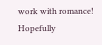work with romance! Hopefully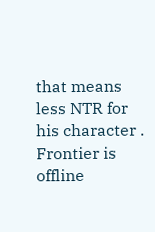that means less NTR for his character .
Frontier is offline